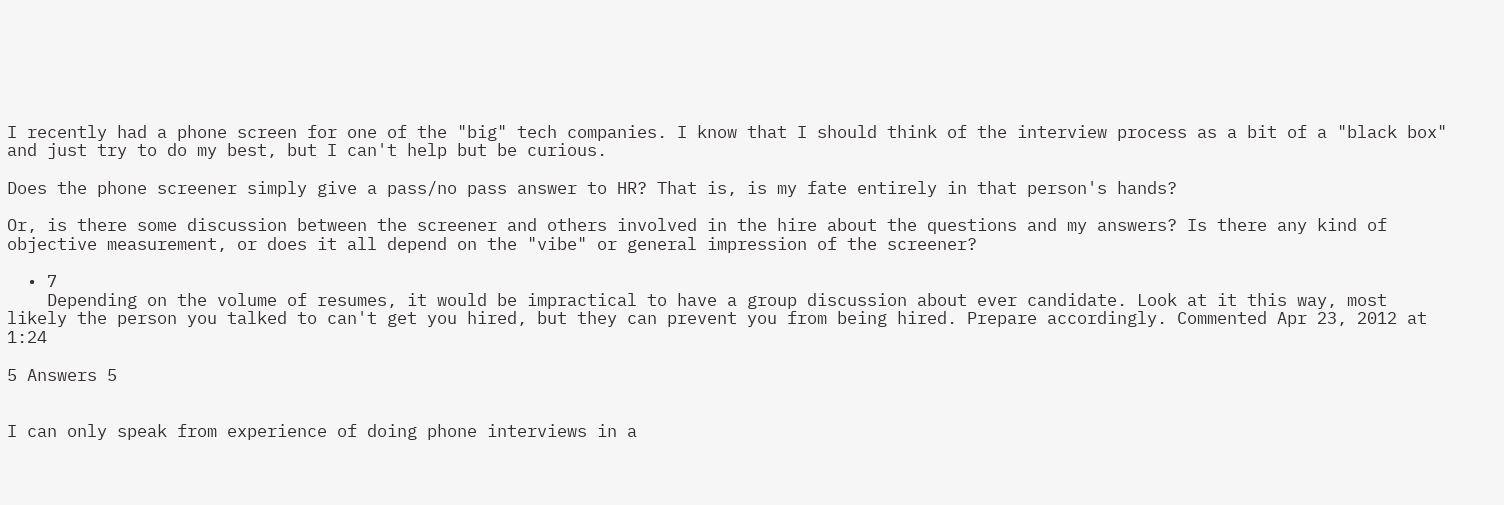I recently had a phone screen for one of the "big" tech companies. I know that I should think of the interview process as a bit of a "black box" and just try to do my best, but I can't help but be curious.

Does the phone screener simply give a pass/no pass answer to HR? That is, is my fate entirely in that person's hands?

Or, is there some discussion between the screener and others involved in the hire about the questions and my answers? Is there any kind of objective measurement, or does it all depend on the "vibe" or general impression of the screener?

  • 7
    Depending on the volume of resumes, it would be impractical to have a group discussion about ever candidate. Look at it this way, most likely the person you talked to can't get you hired, but they can prevent you from being hired. Prepare accordingly. Commented Apr 23, 2012 at 1:24

5 Answers 5


I can only speak from experience of doing phone interviews in a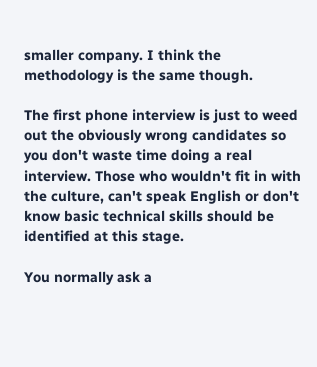smaller company. I think the methodology is the same though.

The first phone interview is just to weed out the obviously wrong candidates so you don't waste time doing a real interview. Those who wouldn't fit in with the culture, can't speak English or don't know basic technical skills should be identified at this stage.

You normally ask a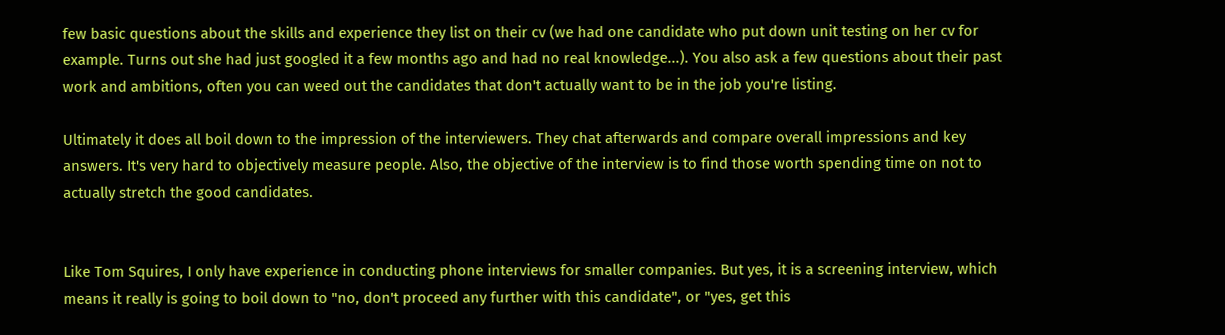few basic questions about the skills and experience they list on their cv (we had one candidate who put down unit testing on her cv for example. Turns out she had just googled it a few months ago and had no real knowledge...). You also ask a few questions about their past work and ambitions, often you can weed out the candidates that don't actually want to be in the job you're listing.

Ultimately it does all boil down to the impression of the interviewers. They chat afterwards and compare overall impressions and key answers. It's very hard to objectively measure people. Also, the objective of the interview is to find those worth spending time on not to actually stretch the good candidates.


Like Tom Squires, I only have experience in conducting phone interviews for smaller companies. But yes, it is a screening interview, which means it really is going to boil down to "no, don't proceed any further with this candidate", or "yes, get this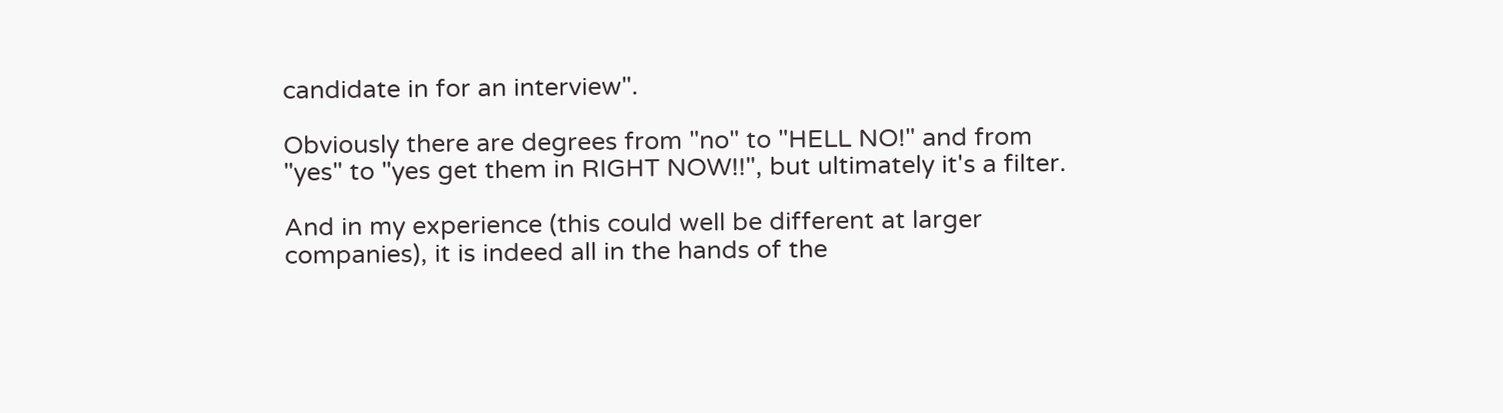candidate in for an interview".

Obviously there are degrees from "no" to "HELL NO!" and from "yes" to "yes get them in RIGHT NOW!!", but ultimately it's a filter.

And in my experience (this could well be different at larger companies), it is indeed all in the hands of the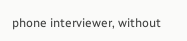phone interviewer, without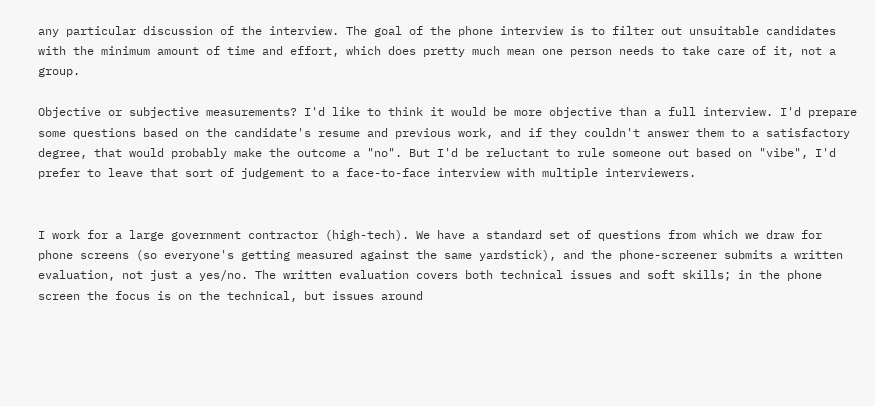any particular discussion of the interview. The goal of the phone interview is to filter out unsuitable candidates with the minimum amount of time and effort, which does pretty much mean one person needs to take care of it, not a group.

Objective or subjective measurements? I'd like to think it would be more objective than a full interview. I'd prepare some questions based on the candidate's resume and previous work, and if they couldn't answer them to a satisfactory degree, that would probably make the outcome a "no". But I'd be reluctant to rule someone out based on "vibe", I'd prefer to leave that sort of judgement to a face-to-face interview with multiple interviewers.


I work for a large government contractor (high-tech). We have a standard set of questions from which we draw for phone screens (so everyone's getting measured against the same yardstick), and the phone-screener submits a written evaluation, not just a yes/no. The written evaluation covers both technical issues and soft skills; in the phone screen the focus is on the technical, but issues around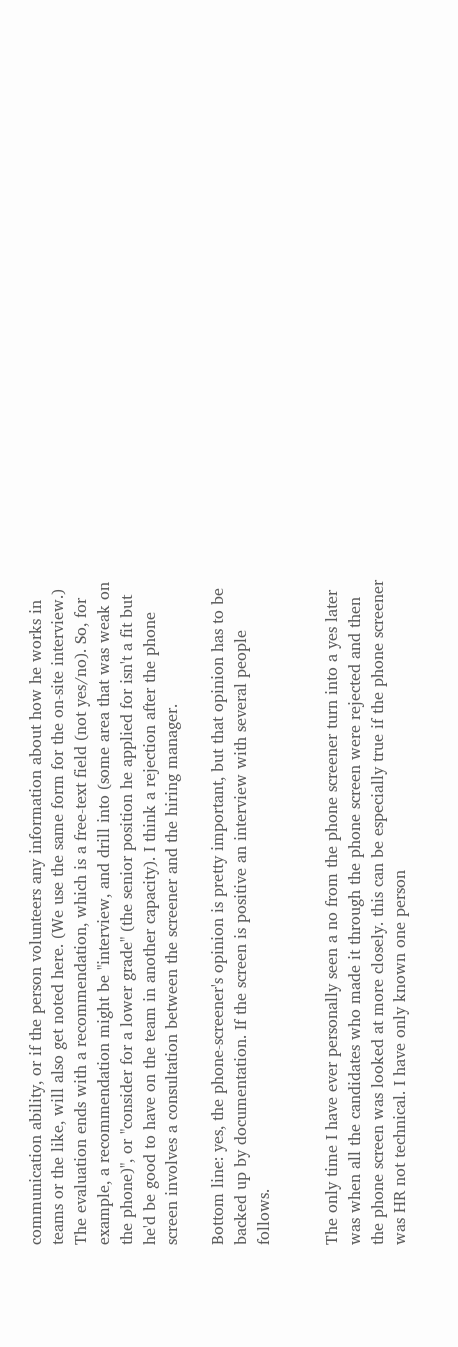communication ability, or if the person volunteers any information about how he works in teams or the like, will also get noted here. (We use the same form for the on-site interview.) The evaluation ends with a recommendation, which is a free-text field (not yes/no). So, for example, a recommendation might be "interview, and drill into (some area that was weak on the phone)", or "consider for a lower grade" (the senior position he applied for isn't a fit but he'd be good to have on the team in another capacity). I think a rejection after the phone screen involves a consultation between the screener and the hiring manager.

Bottom line: yes, the phone-screener's opinion is pretty important, but that opinion has to be backed up by documentation. If the screen is positive an interview with several people follows.


The only time I have ever personally seen a no from the phone screener turn into a yes later was when all the candidates who made it through the phone screen were rejected and then the phone screen was looked at more closely. this can be especially true if the phone screener was HR not technical. I have only known one person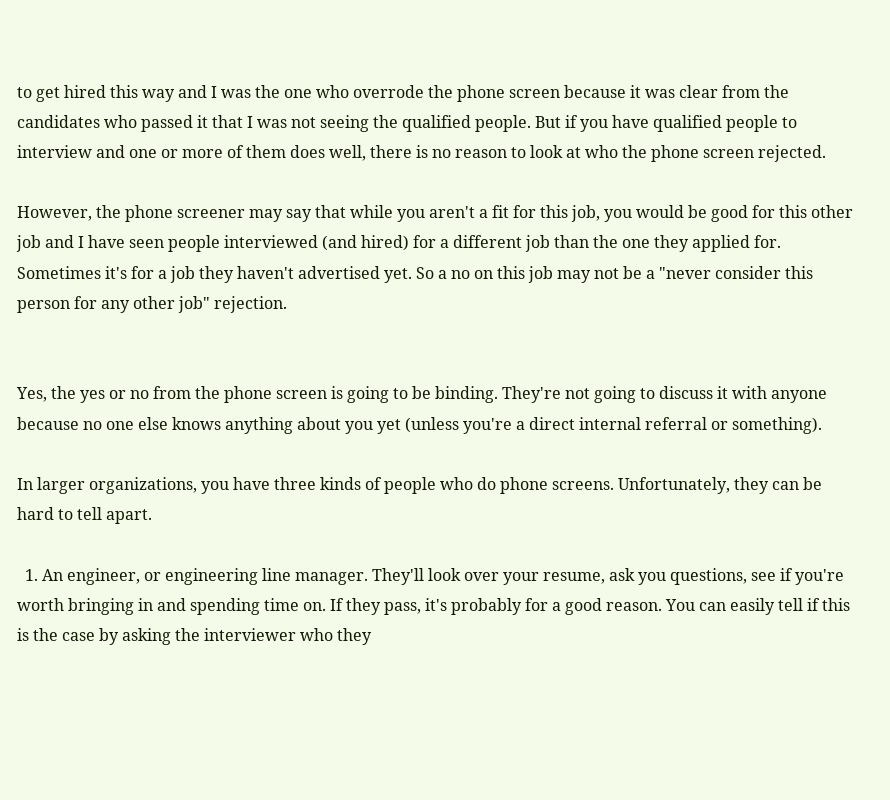to get hired this way and I was the one who overrode the phone screen because it was clear from the candidates who passed it that I was not seeing the qualified people. But if you have qualified people to interview and one or more of them does well, there is no reason to look at who the phone screen rejected.

However, the phone screener may say that while you aren't a fit for this job, you would be good for this other job and I have seen people interviewed (and hired) for a different job than the one they applied for. Sometimes it's for a job they haven't advertised yet. So a no on this job may not be a "never consider this person for any other job" rejection.


Yes, the yes or no from the phone screen is going to be binding. They're not going to discuss it with anyone because no one else knows anything about you yet (unless you're a direct internal referral or something).

In larger organizations, you have three kinds of people who do phone screens. Unfortunately, they can be hard to tell apart.

  1. An engineer, or engineering line manager. They'll look over your resume, ask you questions, see if you're worth bringing in and spending time on. If they pass, it's probably for a good reason. You can easily tell if this is the case by asking the interviewer who they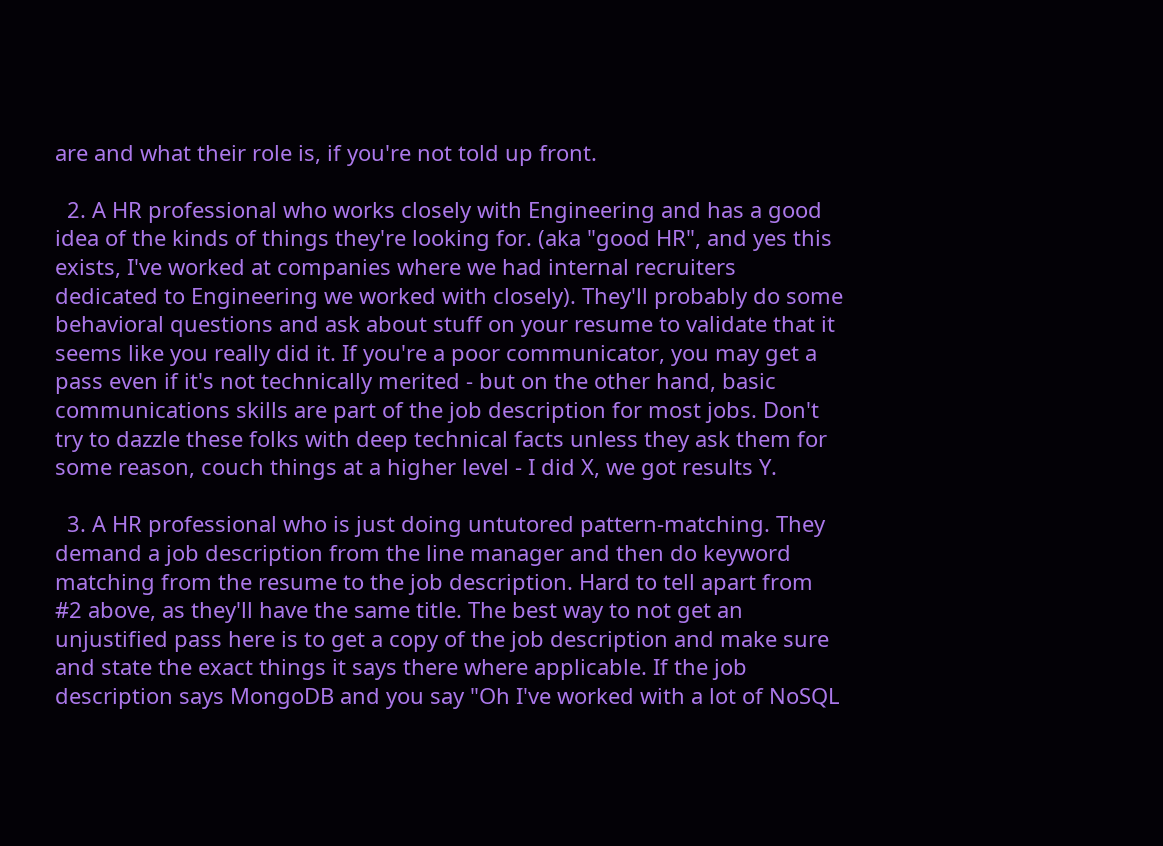are and what their role is, if you're not told up front.

  2. A HR professional who works closely with Engineering and has a good idea of the kinds of things they're looking for. (aka "good HR", and yes this exists, I've worked at companies where we had internal recruiters dedicated to Engineering we worked with closely). They'll probably do some behavioral questions and ask about stuff on your resume to validate that it seems like you really did it. If you're a poor communicator, you may get a pass even if it's not technically merited - but on the other hand, basic communications skills are part of the job description for most jobs. Don't try to dazzle these folks with deep technical facts unless they ask them for some reason, couch things at a higher level - I did X, we got results Y.

  3. A HR professional who is just doing untutored pattern-matching. They demand a job description from the line manager and then do keyword matching from the resume to the job description. Hard to tell apart from #2 above, as they'll have the same title. The best way to not get an unjustified pass here is to get a copy of the job description and make sure and state the exact things it says there where applicable. If the job description says MongoDB and you say "Oh I've worked with a lot of NoSQL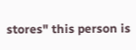stores" this person is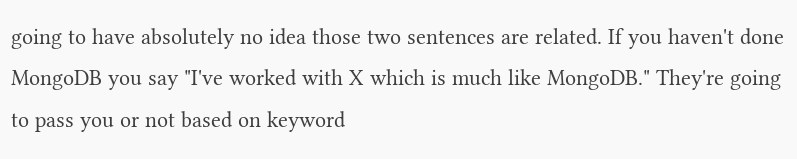going to have absolutely no idea those two sentences are related. If you haven't done MongoDB you say "I've worked with X which is much like MongoDB." They're going to pass you or not based on keyword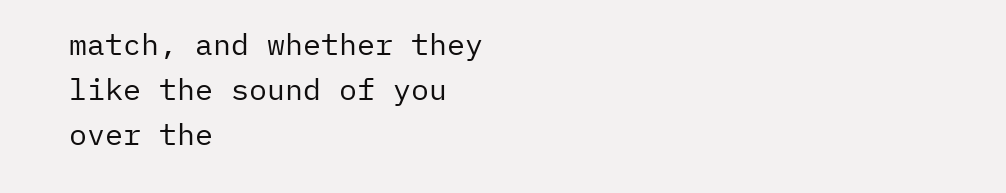match, and whether they like the sound of you over the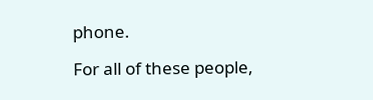phone.

For all of these people,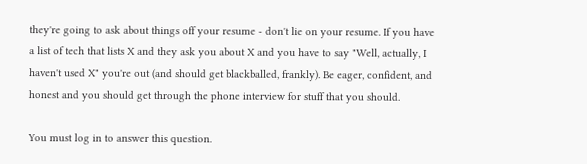they're going to ask about things off your resume - don't lie on your resume. If you have a list of tech that lists X and they ask you about X and you have to say "Well, actually, I haven't used X" you're out (and should get blackballed, frankly). Be eager, confident, and honest and you should get through the phone interview for stuff that you should.

You must log in to answer this question.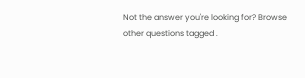Not the answer you're looking for? Browse other questions tagged .